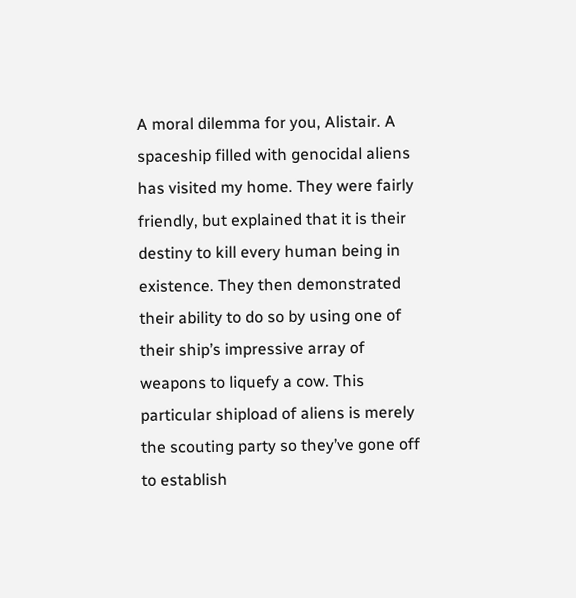A moral dilemma for you, Alistair. A spaceship filled with genocidal aliens has visited my home. They were fairly friendly, but explained that it is their destiny to kill every human being in existence. They then demonstrated their ability to do so by using one of their ship’s impressive array of weapons to liquefy a cow. This particular shipload of aliens is merely the scouting party so they’ve gone off to establish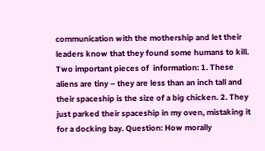communication with the mothership and let their leaders know that they found some humans to kill. Two important pieces of  information: 1. These aliens are tiny – they are less than an inch tall and their spaceship is the size of a big chicken. 2. They just parked their spaceship in my oven, mistaking it for a docking bay. Question: How morally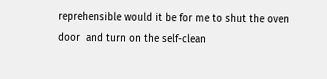reprehensible would it be for me to shut the oven door  and turn on the self-clean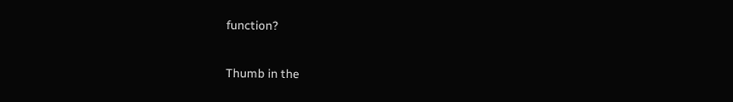function?

Thumb in the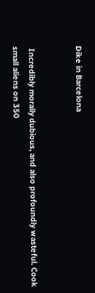Dike in Barcelona


 Incredibly morally dubious, and also profoundly wasteful. Cook small aliens on 350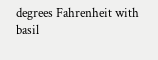degrees Fahrenheit with basil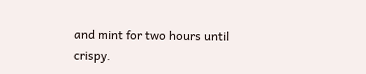and mint for two hours until crispy.